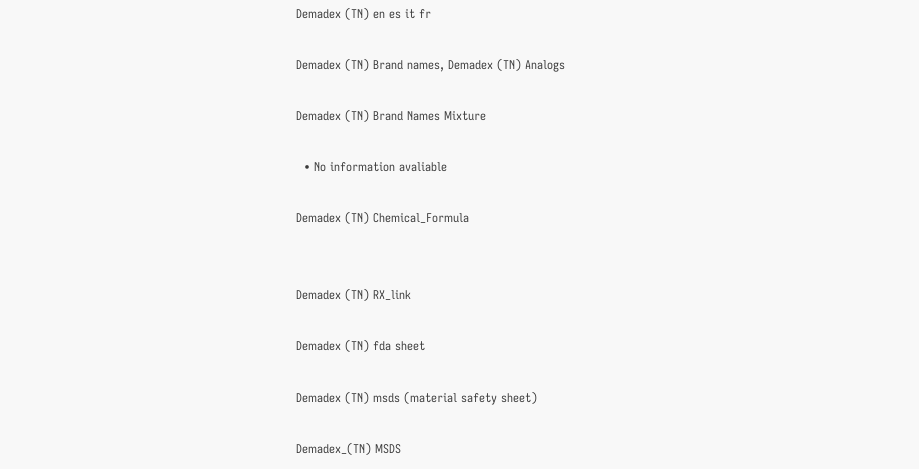Demadex (TN) en es it fr

Demadex (TN) Brand names, Demadex (TN) Analogs

Demadex (TN) Brand Names Mixture

  • No information avaliable

Demadex (TN) Chemical_Formula


Demadex (TN) RX_link

Demadex (TN) fda sheet

Demadex (TN) msds (material safety sheet)

Demadex_(TN) MSDS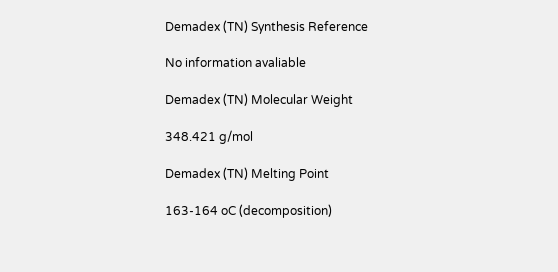Demadex (TN) Synthesis Reference

No information avaliable

Demadex (TN) Molecular Weight

348.421 g/mol

Demadex (TN) Melting Point

163-164 oC (decomposition)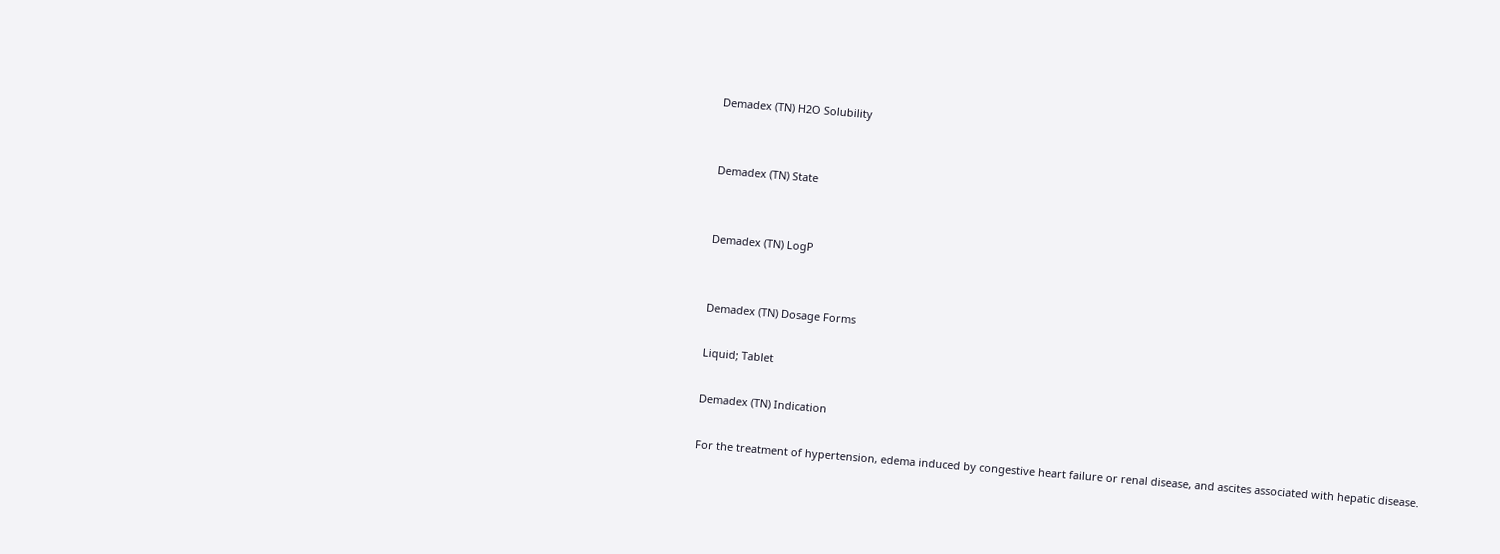Demadex (TN) H2O Solubility


Demadex (TN) State


Demadex (TN) LogP


Demadex (TN) Dosage Forms

Liquid; Tablet

Demadex (TN) Indication

For the treatment of hypertension, edema induced by congestive heart failure or renal disease, and ascites associated with hepatic disease.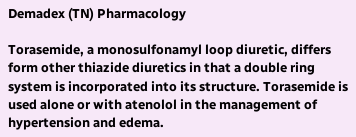Demadex (TN) Pharmacology

Torasemide, a monosulfonamyl loop diuretic, differs form other thiazide diuretics in that a double ring system is incorporated into its structure. Torasemide is used alone or with atenolol in the management of hypertension and edema.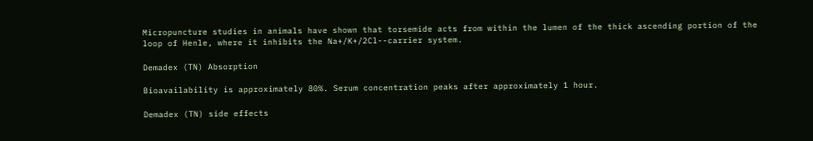Micropuncture studies in animals have shown that torsemide acts from within the lumen of the thick ascending portion of the loop of Henle, where it inhibits the Na+/K+/2Cl--carrier system.

Demadex (TN) Absorption

Bioavailability is approximately 80%. Serum concentration peaks after approximately 1 hour.

Demadex (TN) side effects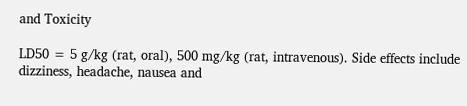and Toxicity

LD50 = 5 g/kg (rat, oral), 500 mg/kg (rat, intravenous). Side effects include dizziness, headache, nausea and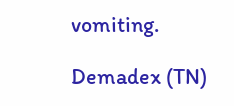vomiting.

Demadex (TN)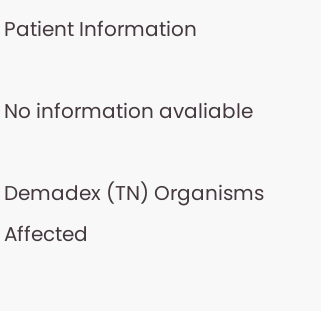Patient Information

No information avaliable

Demadex (TN) Organisms Affected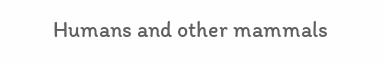Humans and other mammals